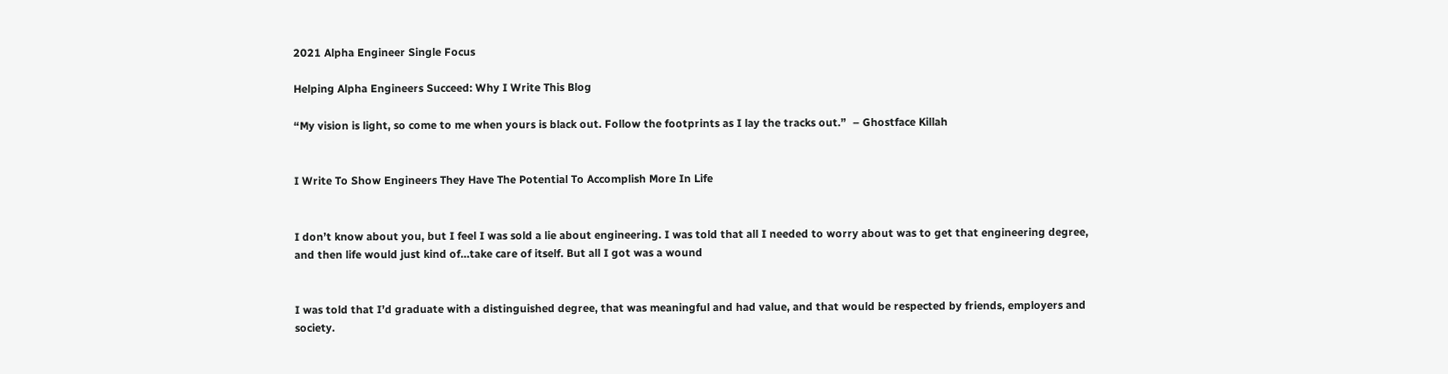2021 Alpha Engineer Single Focus

Helping Alpha Engineers Succeed: Why I Write This Blog

“My vision is light, so come to me when yours is black out. Follow the footprints as I lay the tracks out.”  – Ghostface Killah


I Write To Show Engineers They Have The Potential To Accomplish More In Life


I don’t know about you, but I feel I was sold a lie about engineering. I was told that all I needed to worry about was to get that engineering degree, and then life would just kind of…take care of itself. But all I got was a wound


I was told that I’d graduate with a distinguished degree, that was meaningful and had value, and that would be respected by friends, employers and society.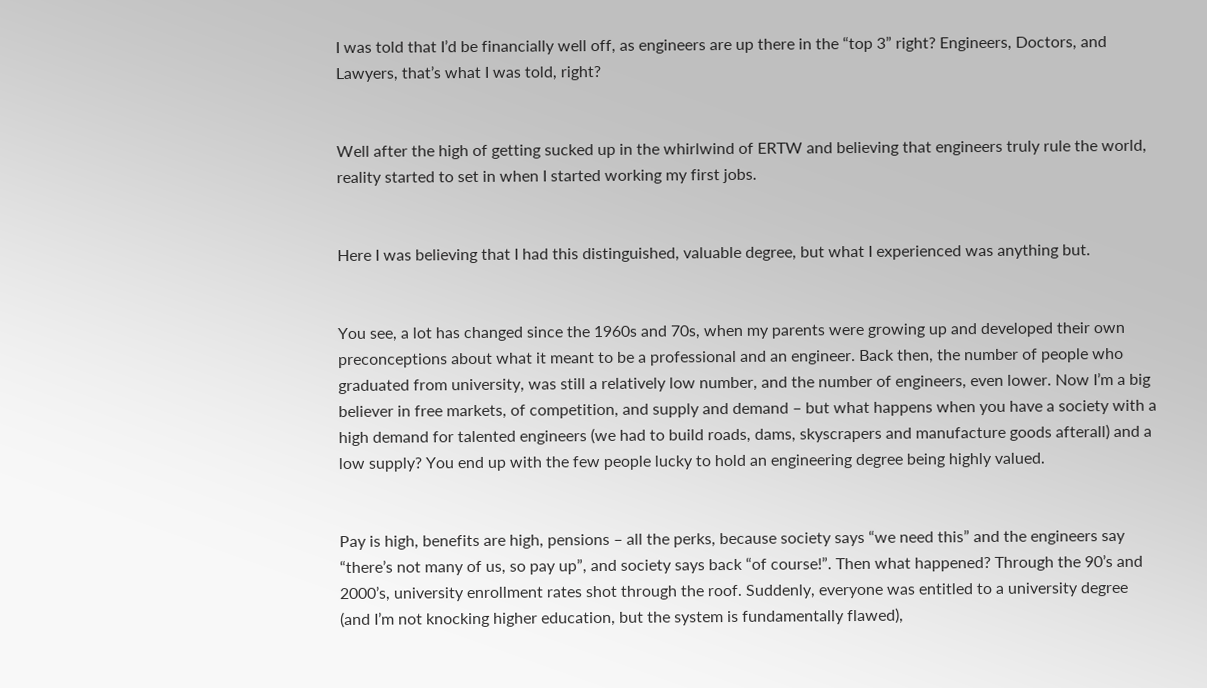I was told that I’d be financially well off, as engineers are up there in the “top 3” right? Engineers, Doctors, and Lawyers, that’s what I was told, right?


Well after the high of getting sucked up in the whirlwind of ERTW and believing that engineers truly rule the world, reality started to set in when I started working my first jobs.


Here I was believing that I had this distinguished, valuable degree, but what I experienced was anything but.


You see, a lot has changed since the 1960s and 70s, when my parents were growing up and developed their own preconceptions about what it meant to be a professional and an engineer. Back then, the number of people who graduated from university, was still a relatively low number, and the number of engineers, even lower. Now I’m a big believer in free markets, of competition, and supply and demand – but what happens when you have a society with a high demand for talented engineers (we had to build roads, dams, skyscrapers and manufacture goods afterall) and a low supply? You end up with the few people lucky to hold an engineering degree being highly valued.


Pay is high, benefits are high, pensions – all the perks, because society says “we need this” and the engineers say “there’s not many of us, so pay up”, and society says back “of course!”. Then what happened? Through the 90’s and 2000’s, university enrollment rates shot through the roof. Suddenly, everyone was entitled to a university degree (and I’m not knocking higher education, but the system is fundamentally flawed),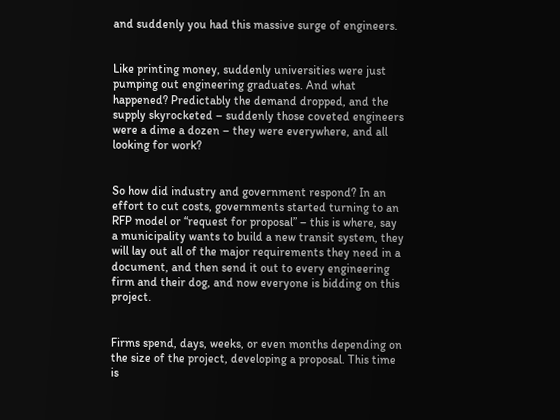and suddenly you had this massive surge of engineers.


Like printing money, suddenly universities were just pumping out engineering graduates. And what happened? Predictably the demand dropped, and the supply skyrocketed – suddenly those coveted engineers were a dime a dozen – they were everywhere, and all looking for work?


So how did industry and government respond? In an effort to cut costs, governments started turning to an RFP model or “request for proposal” – this is where, say a municipality wants to build a new transit system, they will lay out all of the major requirements they need in a document, and then send it out to every engineering firm and their dog, and now everyone is bidding on this project.


Firms spend, days, weeks, or even months depending on the size of the project, developing a proposal. This time is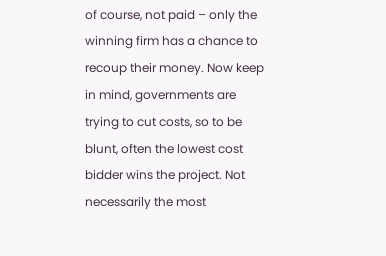of course, not paid – only the winning firm has a chance to recoup their money. Now keep in mind, governments are trying to cut costs, so to be blunt, often the lowest cost bidder wins the project. Not necessarily the most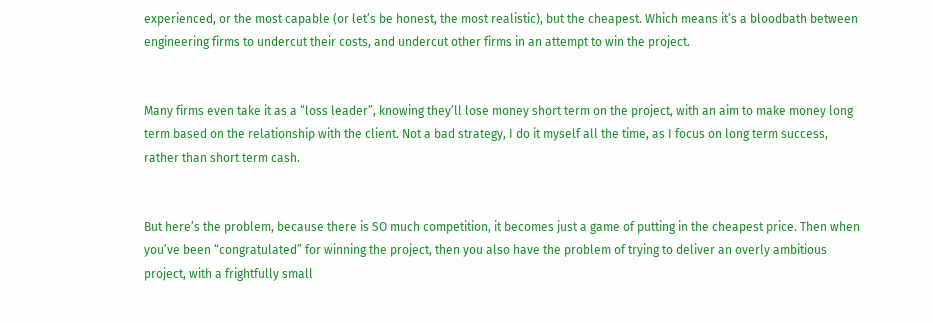experienced, or the most capable (or let’s be honest, the most realistic), but the cheapest. Which means it’s a bloodbath between engineering firms to undercut their costs, and undercut other firms in an attempt to win the project.


Many firms even take it as a “loss leader”, knowing they’ll lose money short term on the project, with an aim to make money long term based on the relationship with the client. Not a bad strategy, I do it myself all the time, as I focus on long term success, rather than short term cash.


But here’s the problem, because there is SO much competition, it becomes just a game of putting in the cheapest price. Then when you’ve been “congratulated” for winning the project, then you also have the problem of trying to deliver an overly ambitious project, with a frightfully small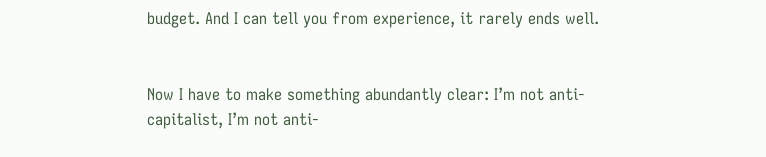budget. And I can tell you from experience, it rarely ends well.


Now I have to make something abundantly clear: I’m not anti-capitalist, I’m not anti-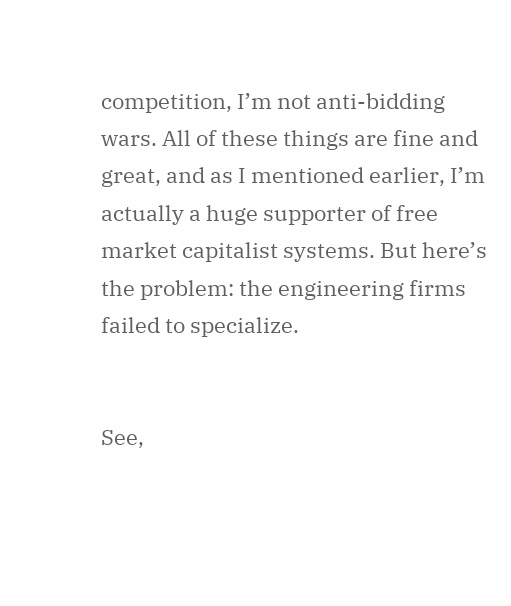competition, I’m not anti-bidding wars. All of these things are fine and great, and as I mentioned earlier, I’m actually a huge supporter of free market capitalist systems. But here’s the problem: the engineering firms failed to specialize.


See,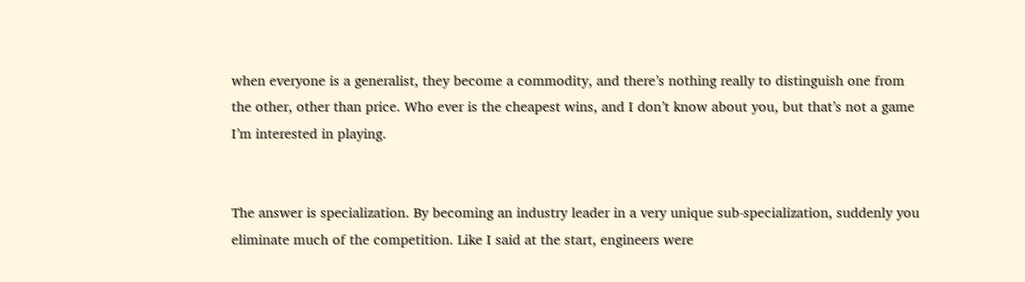when everyone is a generalist, they become a commodity, and there’s nothing really to distinguish one from the other, other than price. Who ever is the cheapest wins, and I don’t know about you, but that’s not a game I’m interested in playing.


The answer is specialization. By becoming an industry leader in a very unique sub-specialization, suddenly you eliminate much of the competition. Like I said at the start, engineers were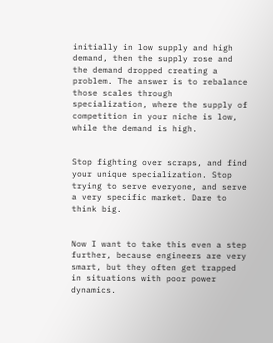initially in low supply and high demand, then the supply rose and the demand dropped creating a problem. The answer is to rebalance those scales through specialization, where the supply of competition in your niche is low, while the demand is high.


Stop fighting over scraps, and find your unique specialization. Stop trying to serve everyone, and serve a very specific market. Dare to think big.


Now I want to take this even a step further, because engineers are very smart, but they often get trapped in situations with poor power dynamics.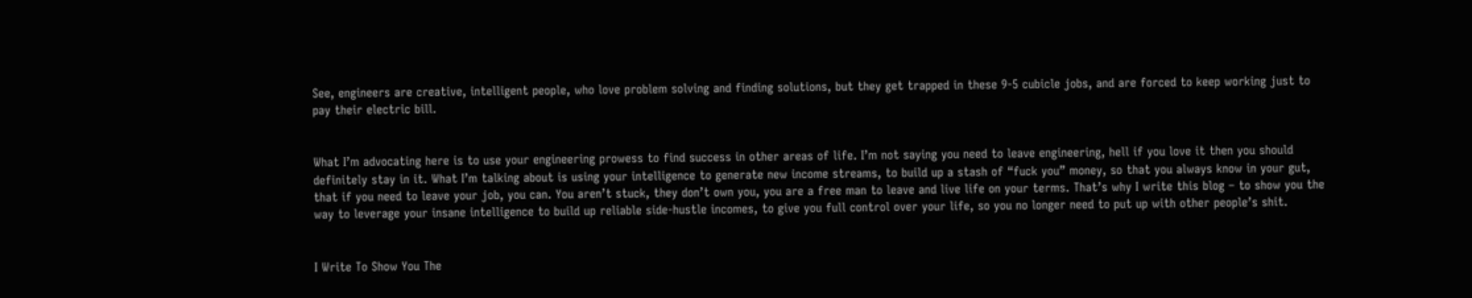See, engineers are creative, intelligent people, who love problem solving and finding solutions, but they get trapped in these 9-5 cubicle jobs, and are forced to keep working just to pay their electric bill.


What I’m advocating here is to use your engineering prowess to find success in other areas of life. I’m not saying you need to leave engineering, hell if you love it then you should definitely stay in it. What I’m talking about is using your intelligence to generate new income streams, to build up a stash of “fuck you” money, so that you always know in your gut, that if you need to leave your job, you can. You aren’t stuck, they don’t own you, you are a free man to leave and live life on your terms. That’s why I write this blog – to show you the way to leverage your insane intelligence to build up reliable side-hustle incomes, to give you full control over your life, so you no longer need to put up with other people’s shit.


I Write To Show You The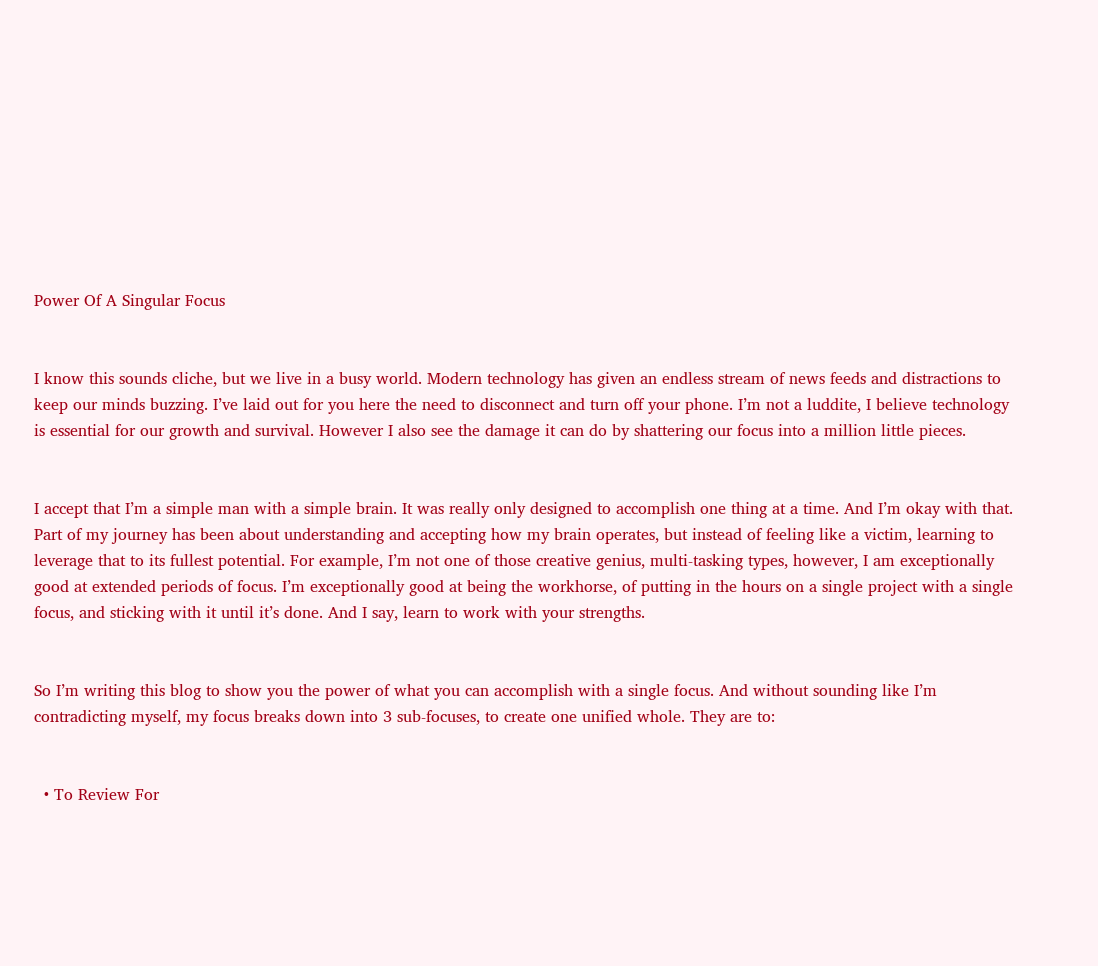Power Of A Singular Focus


I know this sounds cliche, but we live in a busy world. Modern technology has given an endless stream of news feeds and distractions to keep our minds buzzing. I’ve laid out for you here the need to disconnect and turn off your phone. I’m not a luddite, I believe technology is essential for our growth and survival. However I also see the damage it can do by shattering our focus into a million little pieces.


I accept that I’m a simple man with a simple brain. It was really only designed to accomplish one thing at a time. And I’m okay with that. Part of my journey has been about understanding and accepting how my brain operates, but instead of feeling like a victim, learning to leverage that to its fullest potential. For example, I’m not one of those creative genius, multi-tasking types, however, I am exceptionally good at extended periods of focus. I’m exceptionally good at being the workhorse, of putting in the hours on a single project with a single focus, and sticking with it until it’s done. And I say, learn to work with your strengths.


So I’m writing this blog to show you the power of what you can accomplish with a single focus. And without sounding like I’m contradicting myself, my focus breaks down into 3 sub-focuses, to create one unified whole. They are to:


  • To Review For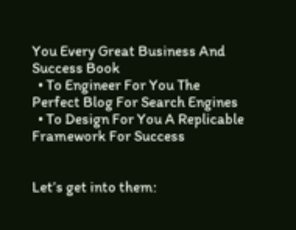You Every Great Business And Success Book
  • To Engineer For You The Perfect Blog For Search Engines
  • To Design For You A Replicable Framework For Success


Let’s get into them: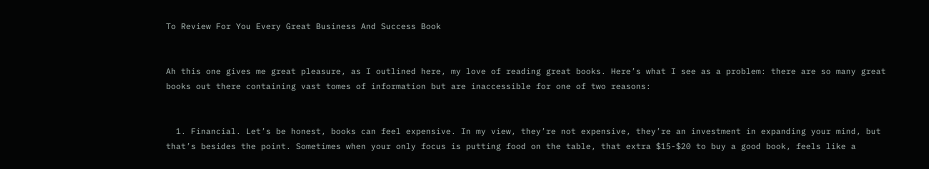To Review For You Every Great Business And Success Book


Ah this one gives me great pleasure, as I outlined here, my love of reading great books. Here’s what I see as a problem: there are so many great books out there containing vast tomes of information but are inaccessible for one of two reasons:


  1. Financial. Let’s be honest, books can feel expensive. In my view, they’re not expensive, they’re an investment in expanding your mind, but that’s besides the point. Sometimes when your only focus is putting food on the table, that extra $15-$20 to buy a good book, feels like a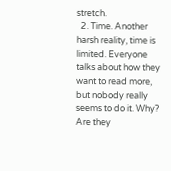stretch.
  2. Time. Another harsh reality, time is limited. Everyone talks about how they want to read more, but nobody really seems to do it. Why? Are they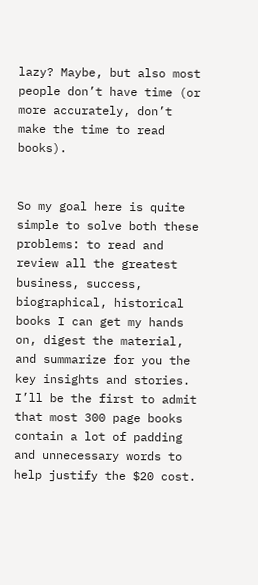lazy? Maybe, but also most people don’t have time (or more accurately, don’t make the time to read books).


So my goal here is quite simple to solve both these problems: to read and review all the greatest business, success, biographical, historical books I can get my hands on, digest the material, and summarize for you the key insights and stories. I’ll be the first to admit that most 300 page books contain a lot of padding and unnecessary words to help justify the $20 cost.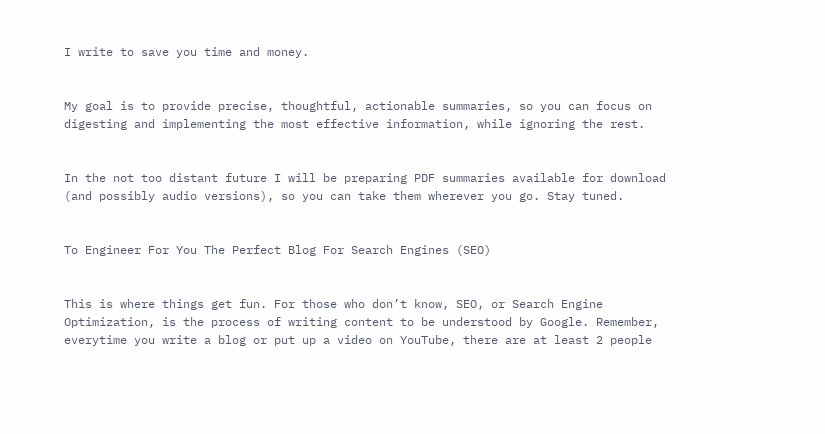I write to save you time and money.


My goal is to provide precise, thoughtful, actionable summaries, so you can focus on digesting and implementing the most effective information, while ignoring the rest.


In the not too distant future I will be preparing PDF summaries available for download (and possibly audio versions), so you can take them wherever you go. Stay tuned.


To Engineer For You The Perfect Blog For Search Engines (SEO)


This is where things get fun. For those who don’t know, SEO, or Search Engine Optimization, is the process of writing content to be understood by Google. Remember, everytime you write a blog or put up a video on YouTube, there are at least 2 people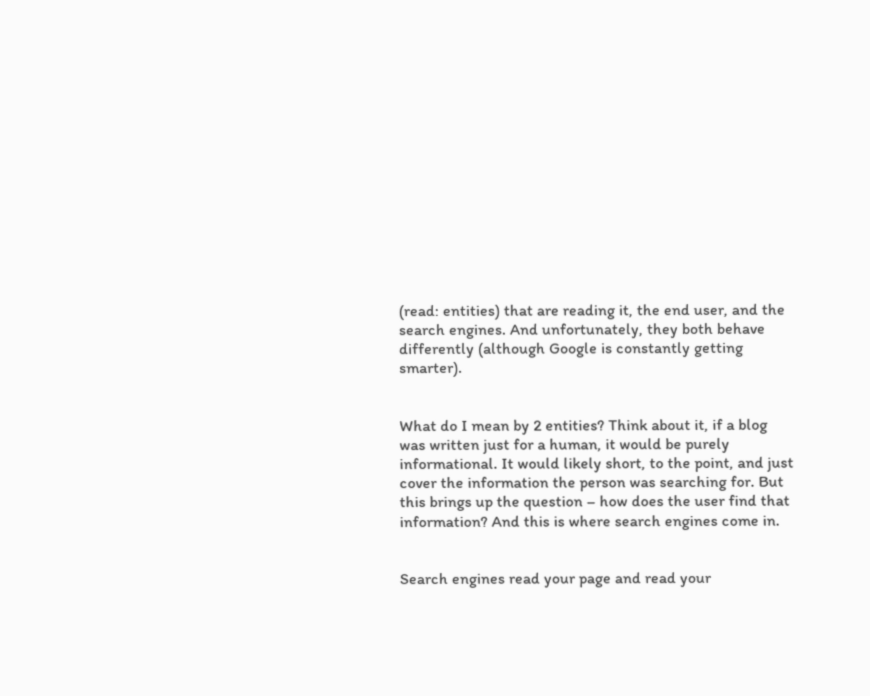(read: entities) that are reading it, the end user, and the search engines. And unfortunately, they both behave differently (although Google is constantly getting smarter).


What do I mean by 2 entities? Think about it, if a blog was written just for a human, it would be purely informational. It would likely short, to the point, and just cover the information the person was searching for. But this brings up the question – how does the user find that information? And this is where search engines come in.


Search engines read your page and read your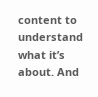content to understand what it’s about. And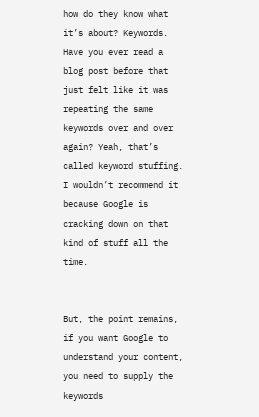how do they know what it’s about? Keywords. Have you ever read a blog post before that just felt like it was repeating the same keywords over and over again? Yeah, that’s called keyword stuffing. I wouldn’t recommend it because Google is cracking down on that kind of stuff all the time.


But, the point remains, if you want Google to understand your content, you need to supply the keywords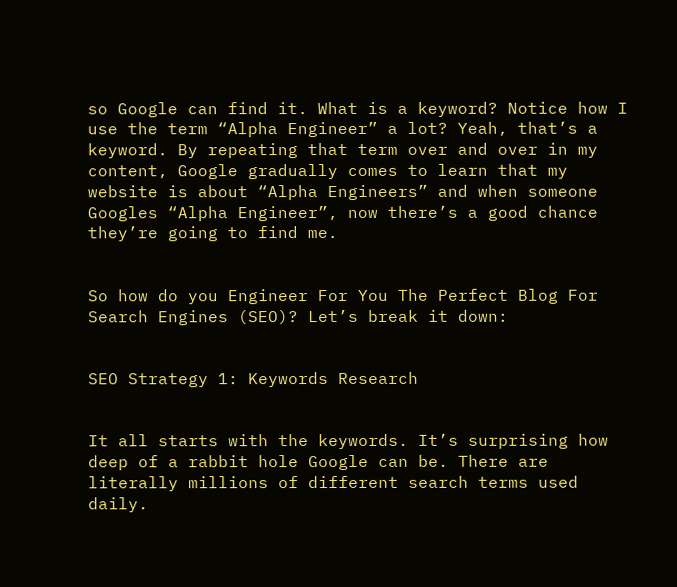so Google can find it. What is a keyword? Notice how I use the term “Alpha Engineer” a lot? Yeah, that’s a keyword. By repeating that term over and over in my content, Google gradually comes to learn that my website is about “Alpha Engineers” and when someone Googles “Alpha Engineer”, now there’s a good chance they’re going to find me.


So how do you Engineer For You The Perfect Blog For Search Engines (SEO)? Let’s break it down:


SEO Strategy 1: Keywords Research


It all starts with the keywords. It’s surprising how deep of a rabbit hole Google can be. There are literally millions of different search terms used daily.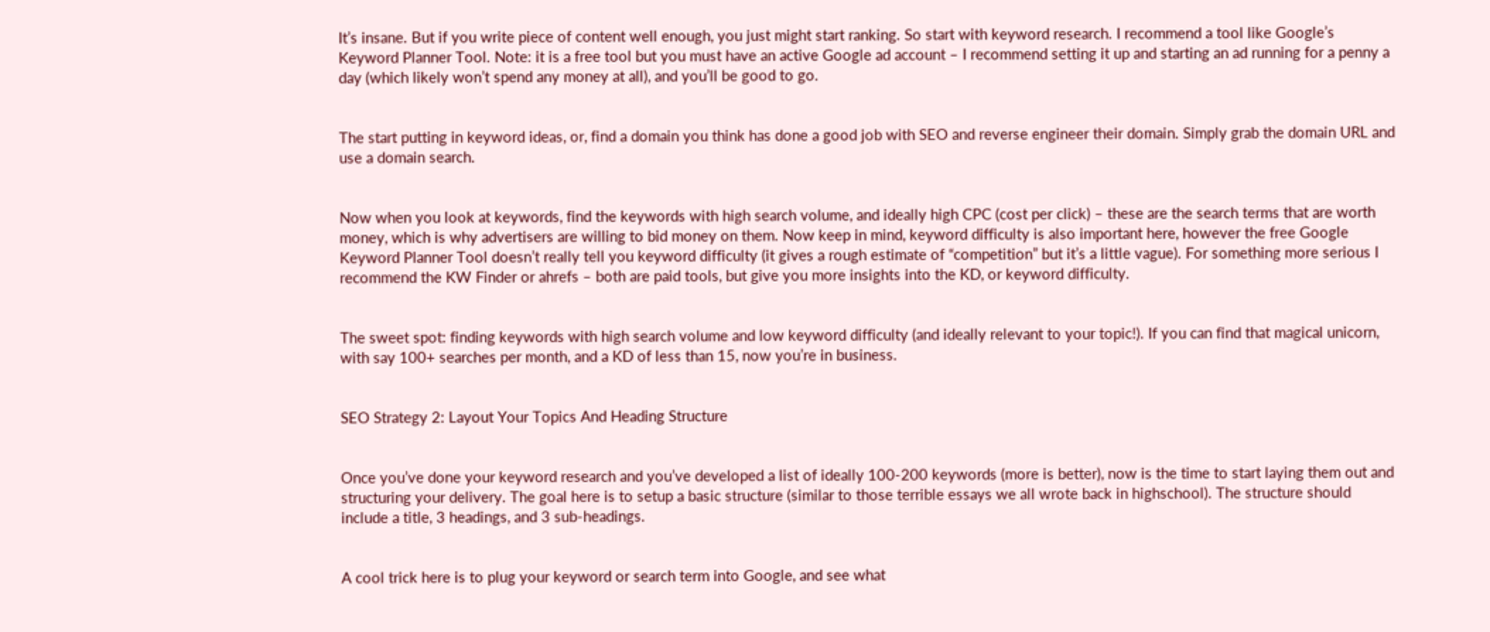It’s insane. But if you write piece of content well enough, you just might start ranking. So start with keyword research. I recommend a tool like Google’s Keyword Planner Tool. Note: it is a free tool but you must have an active Google ad account – I recommend setting it up and starting an ad running for a penny a day (which likely won’t spend any money at all), and you’ll be good to go.


The start putting in keyword ideas, or, find a domain you think has done a good job with SEO and reverse engineer their domain. Simply grab the domain URL and use a domain search.


Now when you look at keywords, find the keywords with high search volume, and ideally high CPC (cost per click) – these are the search terms that are worth money, which is why advertisers are willing to bid money on them. Now keep in mind, keyword difficulty is also important here, however the free Google Keyword Planner Tool doesn’t really tell you keyword difficulty (it gives a rough estimate of “competition” but it’s a little vague). For something more serious I recommend the KW Finder or ahrefs – both are paid tools, but give you more insights into the KD, or keyword difficulty.


The sweet spot: finding keywords with high search volume and low keyword difficulty (and ideally relevant to your topic!). If you can find that magical unicorn, with say 100+ searches per month, and a KD of less than 15, now you’re in business.


SEO Strategy 2: Layout Your Topics And Heading Structure


Once you’ve done your keyword research and you’ve developed a list of ideally 100-200 keywords (more is better), now is the time to start laying them out and structuring your delivery. The goal here is to setup a basic structure (similar to those terrible essays we all wrote back in highschool). The structure should include a title, 3 headings, and 3 sub-headings.


A cool trick here is to plug your keyword or search term into Google, and see what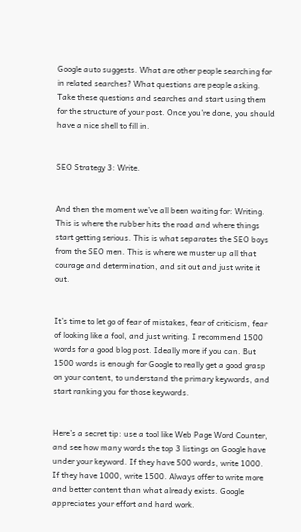Google auto suggests. What are other people searching for in related searches? What questions are people asking. Take these questions and searches and start using them for the structure of your post. Once you’re done, you should have a nice shell to fill in.


SEO Strategy 3: Write.


And then the moment we’ve all been waiting for: Writing. This is where the rubber hits the road and where things start getting serious. This is what separates the SEO boys from the SEO men. This is where we muster up all that courage and determination, and sit out and just write it out.


It’s time to let go of fear of mistakes, fear of criticism, fear of looking like a fool, and just writing. I recommend 1500 words for a good blog post. Ideally more if you can. But 1500 words is enough for Google to really get a good grasp on your content, to understand the primary keywords, and start ranking you for those keywords.


Here’s a secret tip: use a tool like Web Page Word Counter, and see how many words the top 3 listings on Google have under your keyword. If they have 500 words, write 1000. If they have 1000, write 1500. Always offer to write more and better content than what already exists. Google appreciates your effort and hard work.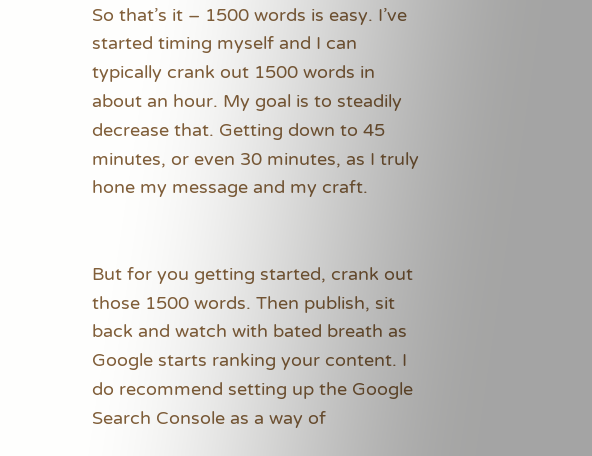So that’s it – 1500 words is easy. I’ve started timing myself and I can typically crank out 1500 words in about an hour. My goal is to steadily decrease that. Getting down to 45 minutes, or even 30 minutes, as I truly hone my message and my craft.


But for you getting started, crank out those 1500 words. Then publish, sit back and watch with bated breath as Google starts ranking your content. I do recommend setting up the Google Search Console as a way of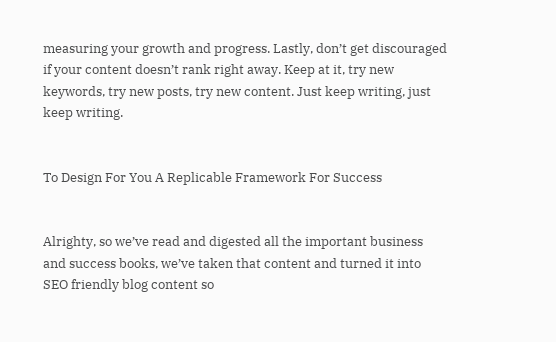measuring your growth and progress. Lastly, don’t get discouraged if your content doesn’t rank right away. Keep at it, try new keywords, try new posts, try new content. Just keep writing, just keep writing.


To Design For You A Replicable Framework For Success


Alrighty, so we’ve read and digested all the important business and success books, we’ve taken that content and turned it into SEO friendly blog content so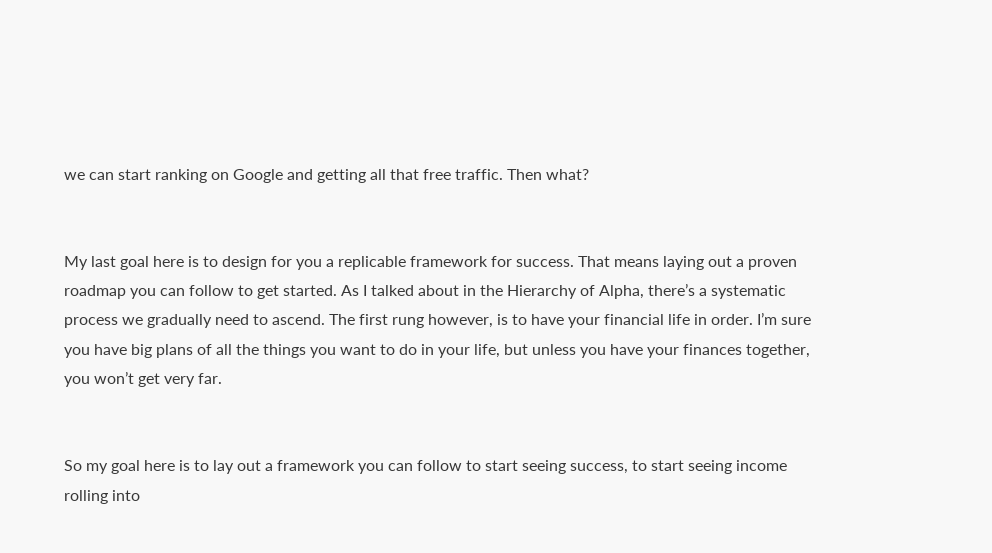we can start ranking on Google and getting all that free traffic. Then what?


My last goal here is to design for you a replicable framework for success. That means laying out a proven roadmap you can follow to get started. As I talked about in the Hierarchy of Alpha, there’s a systematic process we gradually need to ascend. The first rung however, is to have your financial life in order. I’m sure you have big plans of all the things you want to do in your life, but unless you have your finances together, you won’t get very far.


So my goal here is to lay out a framework you can follow to start seeing success, to start seeing income rolling into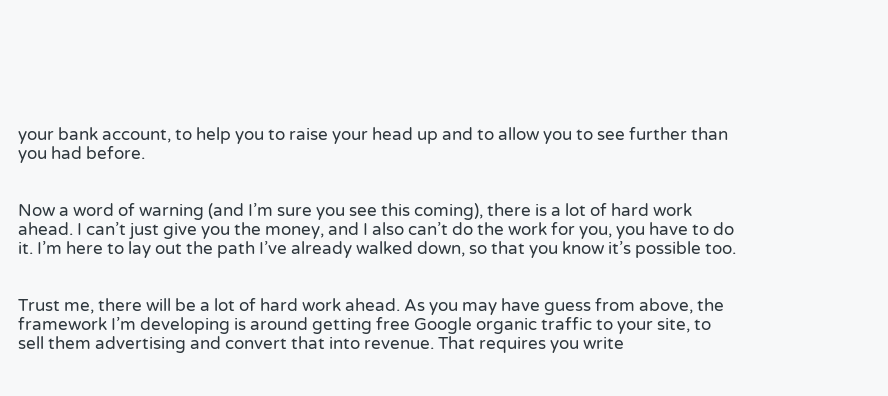your bank account, to help you to raise your head up and to allow you to see further than you had before.


Now a word of warning (and I’m sure you see this coming), there is a lot of hard work ahead. I can’t just give you the money, and I also can’t do the work for you, you have to do it. I’m here to lay out the path I’ve already walked down, so that you know it’s possible too.


Trust me, there will be a lot of hard work ahead. As you may have guess from above, the framework I’m developing is around getting free Google organic traffic to your site, to sell them advertising and convert that into revenue. That requires you write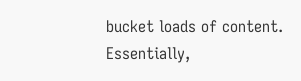bucket loads of content. Essentially,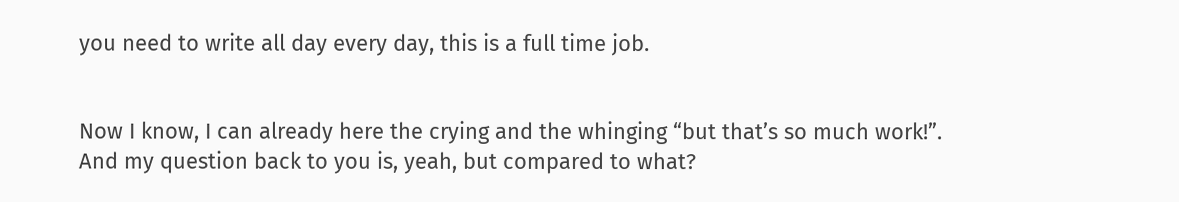you need to write all day every day, this is a full time job.


Now I know, I can already here the crying and the whinging “but that’s so much work!”. And my question back to you is, yeah, but compared to what?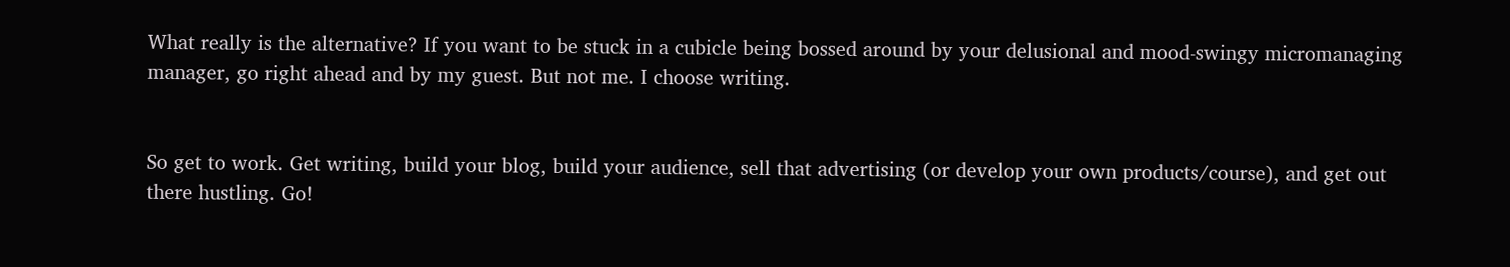What really is the alternative? If you want to be stuck in a cubicle being bossed around by your delusional and mood-swingy micromanaging manager, go right ahead and by my guest. But not me. I choose writing.


So get to work. Get writing, build your blog, build your audience, sell that advertising (or develop your own products/course), and get out there hustling. Go!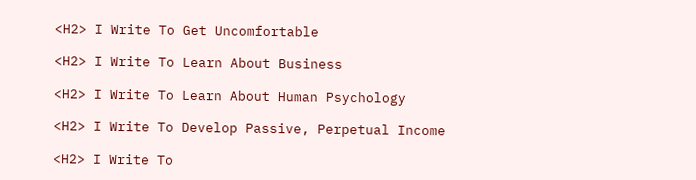<H2> I Write To Get Uncomfortable

<H2> I Write To Learn About Business

<H2> I Write To Learn About Human Psychology

<H2> I Write To Develop Passive, Perpetual Income

<H2> I Write To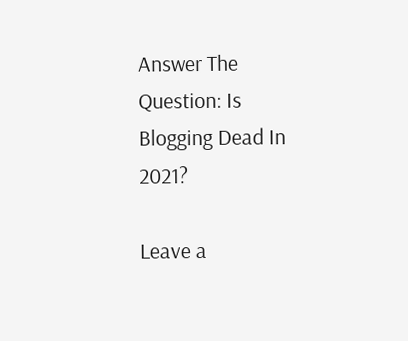Answer The Question: Is Blogging Dead In 2021?

Leave a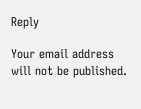Reply

Your email address will not be published.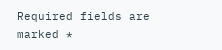Required fields are marked *